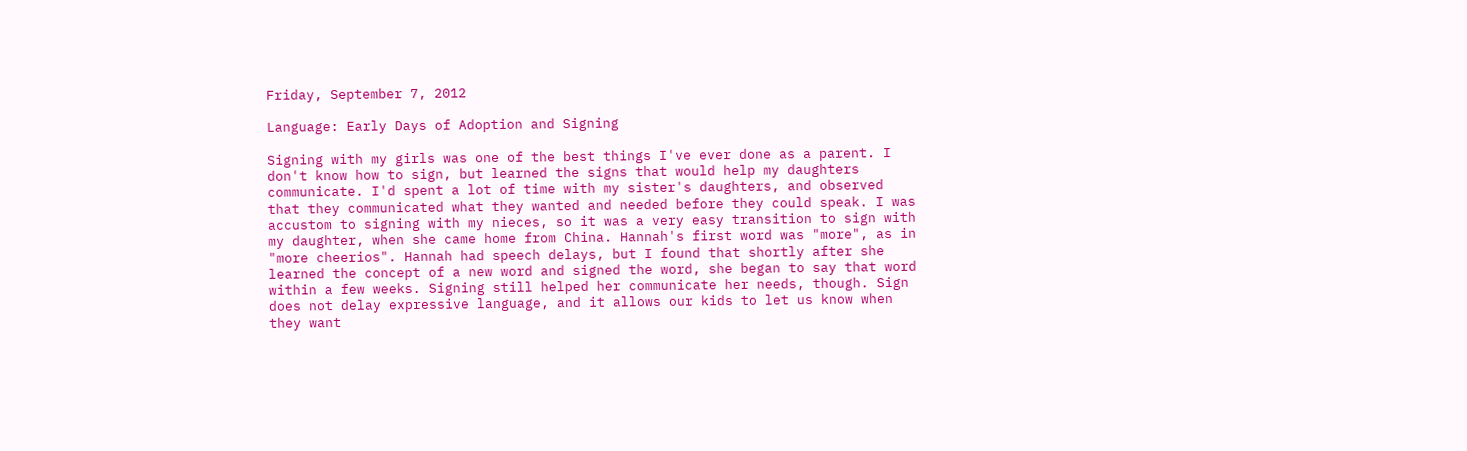Friday, September 7, 2012

Language: Early Days of Adoption and Signing

Signing with my girls was one of the best things I've ever done as a parent. I don't know how to sign, but learned the signs that would help my daughters communicate. I'd spent a lot of time with my sister's daughters, and observed that they communicated what they wanted and needed before they could speak. I was accustom to signing with my nieces, so it was a very easy transition to sign with my daughter, when she came home from China. Hannah's first word was "more", as in "more cheerios". Hannah had speech delays, but I found that shortly after she learned the concept of a new word and signed the word, she began to say that word within a few weeks. Signing still helped her communicate her needs, though. Sign does not delay expressive language, and it allows our kids to let us know when they want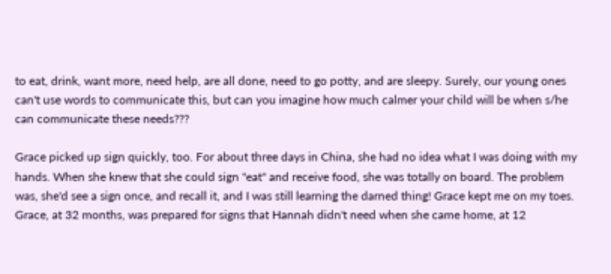to eat, drink, want more, need help, are all done, need to go potty, and are sleepy. Surely, our young ones can't use words to communicate this, but can you imagine how much calmer your child will be when s/he can communicate these needs???

Grace picked up sign quickly, too. For about three days in China, she had no idea what I was doing with my hands. When she knew that she could sign "eat" and receive food, she was totally on board. The problem was, she'd see a sign once, and recall it, and I was still learning the darned thing! Grace kept me on my toes. Grace, at 32 months, was prepared for signs that Hannah didn't need when she came home, at 12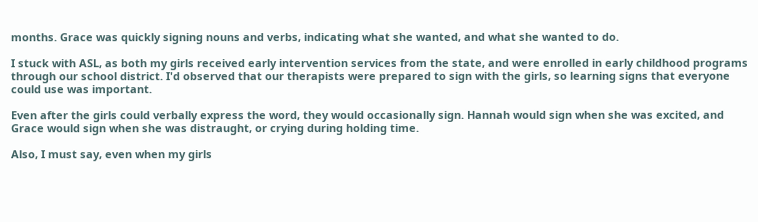months. Grace was quickly signing nouns and verbs, indicating what she wanted, and what she wanted to do.

I stuck with ASL, as both my girls received early intervention services from the state, and were enrolled in early childhood programs through our school district. I'd observed that our therapists were prepared to sign with the girls, so learning signs that everyone could use was important.

Even after the girls could verbally express the word, they would occasionally sign. Hannah would sign when she was excited, and Grace would sign when she was distraught, or crying during holding time.

Also, I must say, even when my girls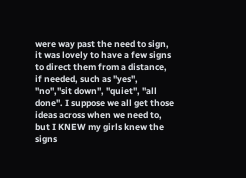were way past the need to sign, it was lovely to have a few signs to direct them from a distance, if needed, such as "yes", "no","sit down", "quiet", "all done". I suppose we all get those ideas across when we need to, but I KNEW my girls knew the signs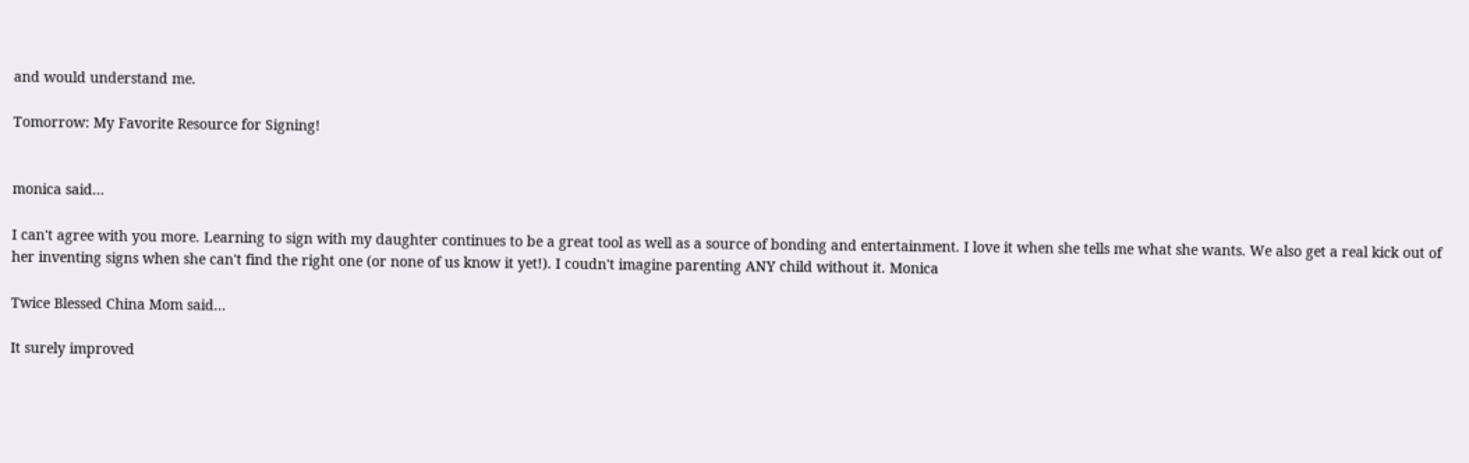and would understand me.

Tomorrow: My Favorite Resource for Signing!


monica said...

I can't agree with you more. Learning to sign with my daughter continues to be a great tool as well as a source of bonding and entertainment. I love it when she tells me what she wants. We also get a real kick out of her inventing signs when she can't find the right one (or none of us know it yet!). I coudn't imagine parenting ANY child without it. Monica

Twice Blessed China Mom said...

It surely improved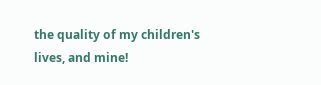the quality of my children's lives, and mine!